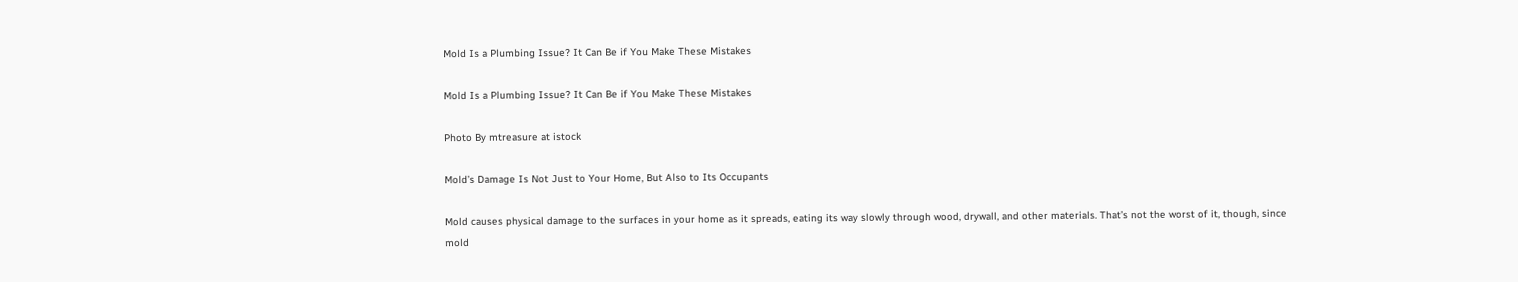Mold Is a Plumbing Issue? It Can Be if You Make These Mistakes

Mold Is a Plumbing Issue? It Can Be if You Make These Mistakes

Photo By mtreasure at istock

Mold’s Damage Is Not Just to Your Home, But Also to Its Occupants

Mold causes physical damage to the surfaces in your home as it spreads, eating its way slowly through wood, drywall, and other materials. That’s not the worst of it, though, since mold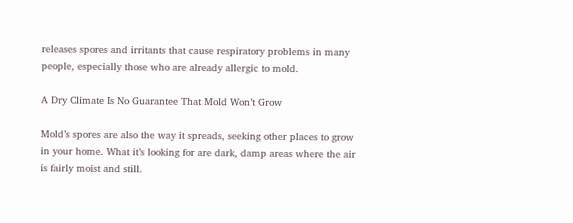releases spores and irritants that cause respiratory problems in many people, especially those who are already allergic to mold.

A Dry Climate Is No Guarantee That Mold Won’t Grow

Mold’s spores are also the way it spreads, seeking other places to grow in your home. What it’s looking for are dark, damp areas where the air is fairly moist and still.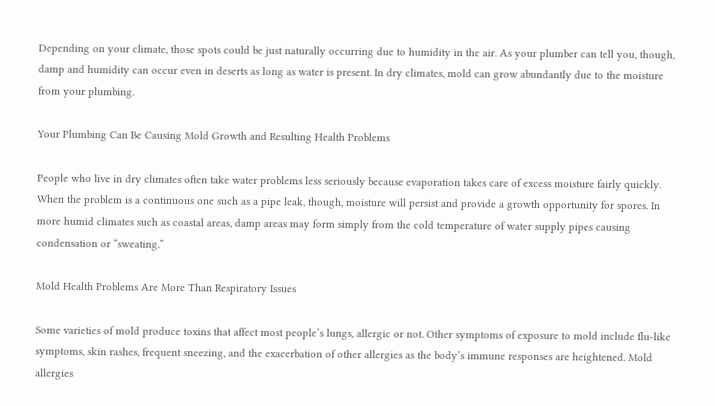Depending on your climate, those spots could be just naturally occurring due to humidity in the air. As your plumber can tell you, though, damp and humidity can occur even in deserts as long as water is present. In dry climates, mold can grow abundantly due to the moisture from your plumbing.

Your Plumbing Can Be Causing Mold Growth and Resulting Health Problems

People who live in dry climates often take water problems less seriously because evaporation takes care of excess moisture fairly quickly. When the problem is a continuous one such as a pipe leak, though, moisture will persist and provide a growth opportunity for spores. In more humid climates such as coastal areas, damp areas may form simply from the cold temperature of water supply pipes causing condensation or “sweating.”

Mold Health Problems Are More Than Respiratory Issues

Some varieties of mold produce toxins that affect most people’s lungs, allergic or not. Other symptoms of exposure to mold include flu-like symptoms, skin rashes, frequent sneezing, and the exacerbation of other allergies as the body’s immune responses are heightened. Mold allergies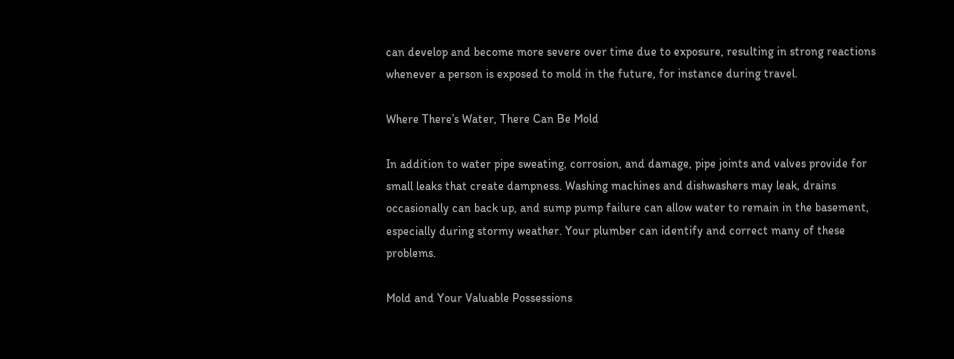can develop and become more severe over time due to exposure, resulting in strong reactions whenever a person is exposed to mold in the future, for instance during travel.

Where There’s Water, There Can Be Mold

In addition to water pipe sweating, corrosion, and damage, pipe joints and valves provide for small leaks that create dampness. Washing machines and dishwashers may leak, drains occasionally can back up, and sump pump failure can allow water to remain in the basement, especially during stormy weather. Your plumber can identify and correct many of these problems.

Mold and Your Valuable Possessions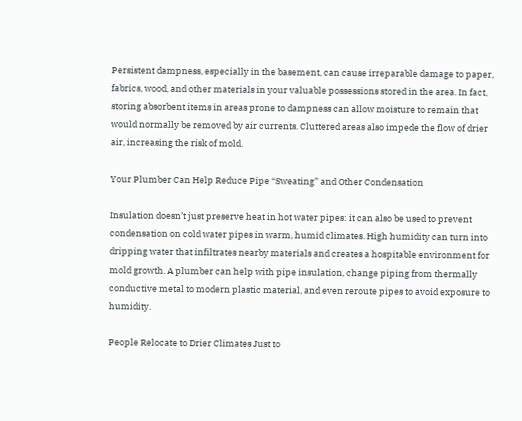Persistent dampness, especially in the basement, can cause irreparable damage to paper, fabrics, wood, and other materials in your valuable possessions stored in the area. In fact, storing absorbent items in areas prone to dampness can allow moisture to remain that would normally be removed by air currents. Cluttered areas also impede the flow of drier air, increasing the risk of mold.

Your Plumber Can Help Reduce Pipe “Sweating” and Other Condensation

Insulation doesn’t just preserve heat in hot water pipes: it can also be used to prevent condensation on cold water pipes in warm, humid climates. High humidity can turn into dripping water that infiltrates nearby materials and creates a hospitable environment for mold growth. A plumber can help with pipe insulation, change piping from thermally conductive metal to modern plastic material, and even reroute pipes to avoid exposure to humidity.

People Relocate to Drier Climates Just to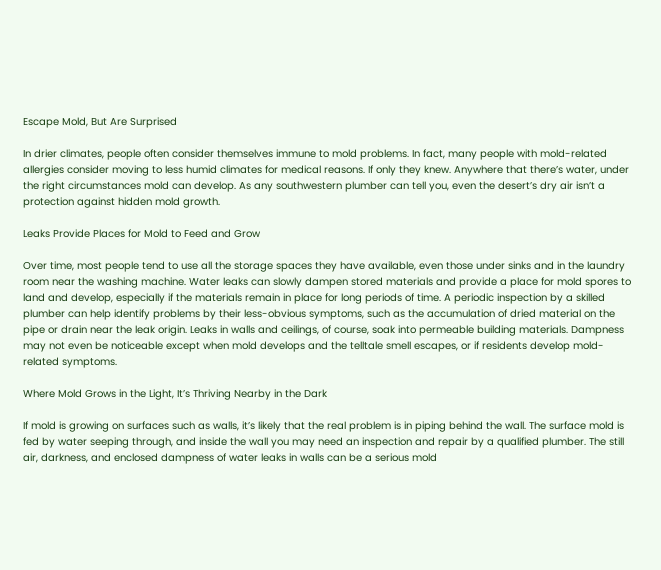Escape Mold, But Are Surprised

In drier climates, people often consider themselves immune to mold problems. In fact, many people with mold-related allergies consider moving to less humid climates for medical reasons. If only they knew. Anywhere that there’s water, under the right circumstances mold can develop. As any southwestern plumber can tell you, even the desert’s dry air isn’t a protection against hidden mold growth.

Leaks Provide Places for Mold to Feed and Grow

Over time, most people tend to use all the storage spaces they have available, even those under sinks and in the laundry room near the washing machine. Water leaks can slowly dampen stored materials and provide a place for mold spores to land and develop, especially if the materials remain in place for long periods of time. A periodic inspection by a skilled plumber can help identify problems by their less-obvious symptoms, such as the accumulation of dried material on the pipe or drain near the leak origin. Leaks in walls and ceilings, of course, soak into permeable building materials. Dampness may not even be noticeable except when mold develops and the telltale smell escapes, or if residents develop mold-related symptoms.

Where Mold Grows in the Light, It’s Thriving Nearby in the Dark

If mold is growing on surfaces such as walls, it’s likely that the real problem is in piping behind the wall. The surface mold is fed by water seeping through, and inside the wall you may need an inspection and repair by a qualified plumber. The still air, darkness, and enclosed dampness of water leaks in walls can be a serious mold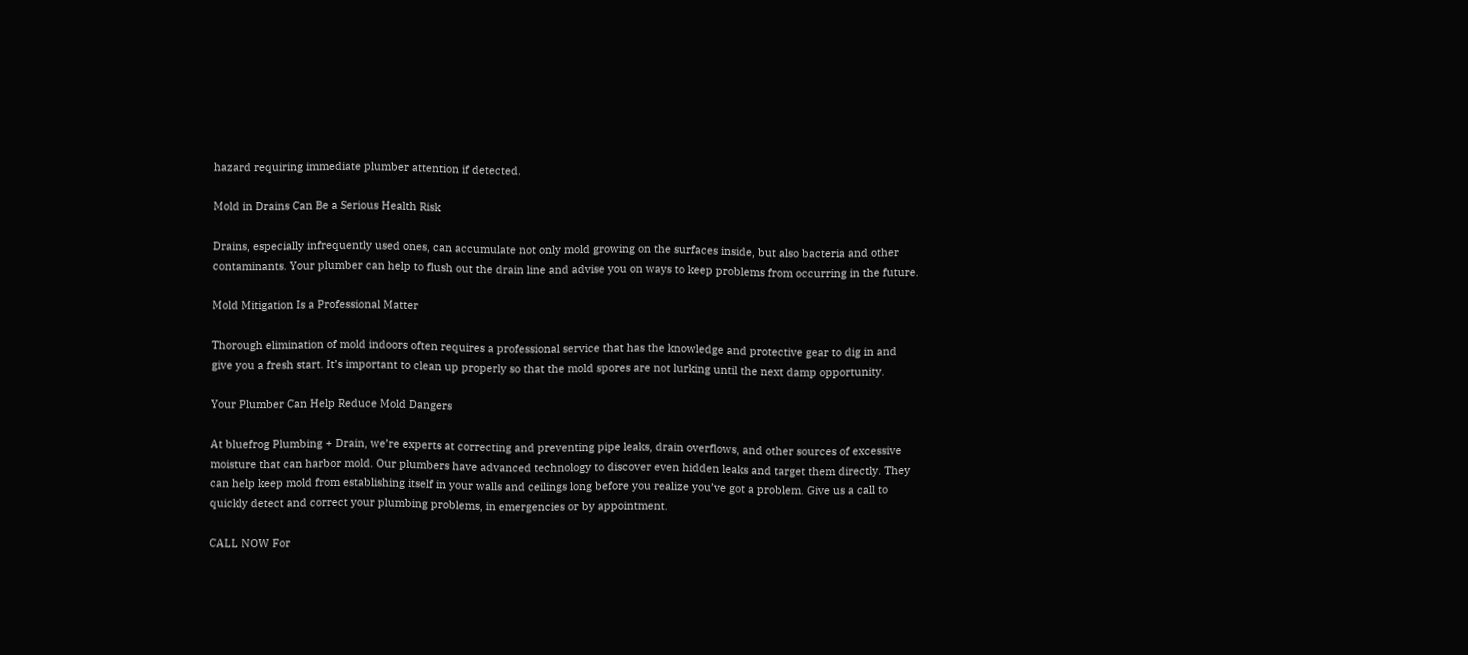hazard requiring immediate plumber attention if detected.

Mold in Drains Can Be a Serious Health Risk

Drains, especially infrequently used ones, can accumulate not only mold growing on the surfaces inside, but also bacteria and other contaminants. Your plumber can help to flush out the drain line and advise you on ways to keep problems from occurring in the future.

Mold Mitigation Is a Professional Matter

Thorough elimination of mold indoors often requires a professional service that has the knowledge and protective gear to dig in and give you a fresh start. It’s important to clean up properly so that the mold spores are not lurking until the next damp opportunity.

Your Plumber Can Help Reduce Mold Dangers

At bluefrog Plumbing + Drain, we’re experts at correcting and preventing pipe leaks, drain overflows, and other sources of excessive moisture that can harbor mold. Our plumbers have advanced technology to discover even hidden leaks and target them directly. They can help keep mold from establishing itself in your walls and ceilings long before you realize you’ve got a problem. Give us a call to quickly detect and correct your plumbing problems, in emergencies or by appointment.

CALL NOW For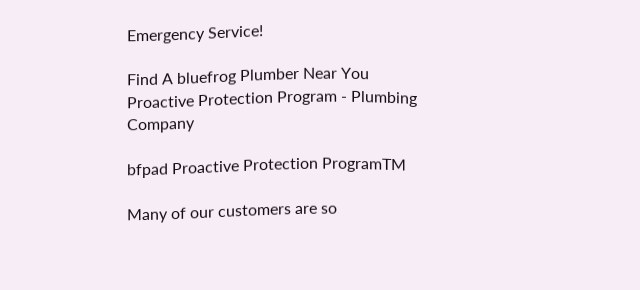Emergency Service!

Find A bluefrog Plumber Near You
Proactive Protection Program - Plumbing Company

bfpad Proactive Protection ProgramTM

Many of our customers are so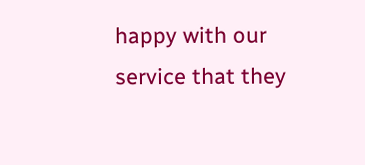happy with our service that they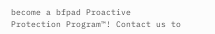become a bfpad Proactive Protection Program™! Contact us to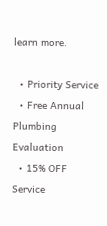learn more.

  • Priority Service
  • Free Annual Plumbing Evaluation
  • 15% OFF Service